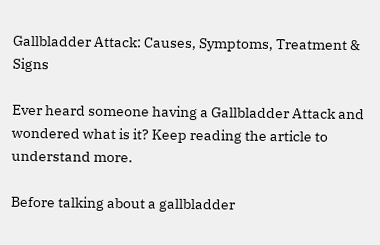Gallbladder Attack: Causes, Symptoms, Treatment & Signs

Ever heard someone having a Gallbladder Attack and wondered what is it? Keep reading the article to understand more.

Before talking about a gallbladder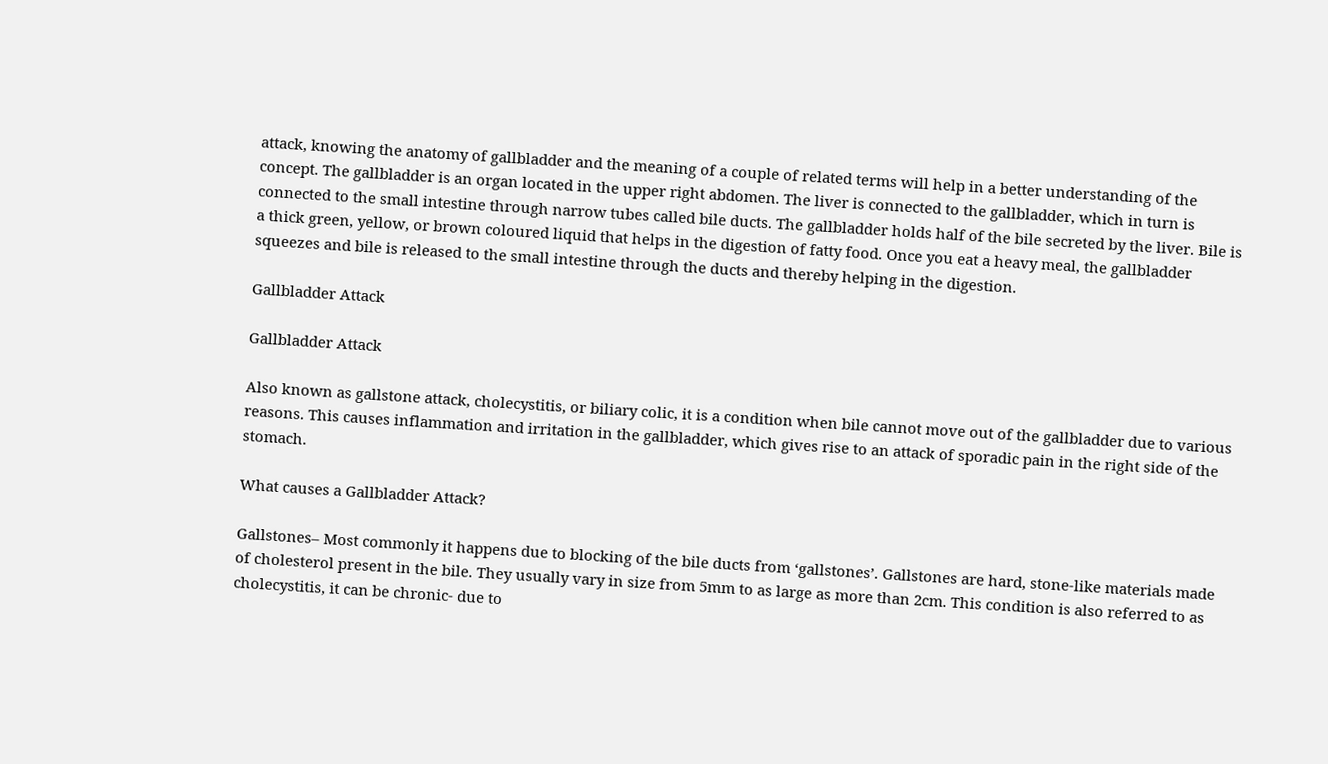attack, knowing the anatomy of gallbladder and the meaning of a couple of related terms will help in a better understanding of the concept. The gallbladder is an organ located in the upper right abdomen. The liver is connected to the gallbladder, which in turn is connected to the small intestine through narrow tubes called bile ducts. The gallbladder holds half of the bile secreted by the liver. Bile is a thick green, yellow, or brown coloured liquid that helps in the digestion of fatty food. Once you eat a heavy meal, the gallbladder squeezes and bile is released to the small intestine through the ducts and thereby helping in the digestion.

Gallbladder Attack

Gallbladder Attack

Also known as gallstone attack, cholecystitis, or biliary colic, it is a condition when bile cannot move out of the gallbladder due to various reasons. This causes inflammation and irritation in the gallbladder, which gives rise to an attack of sporadic pain in the right side of the stomach.

What causes a Gallbladder Attack?

Gallstones– Most commonly it happens due to blocking of the bile ducts from ‘gallstones’. Gallstones are hard, stone-like materials made of cholesterol present in the bile. They usually vary in size from 5mm to as large as more than 2cm. This condition is also referred to as cholecystitis, it can be chronic- due to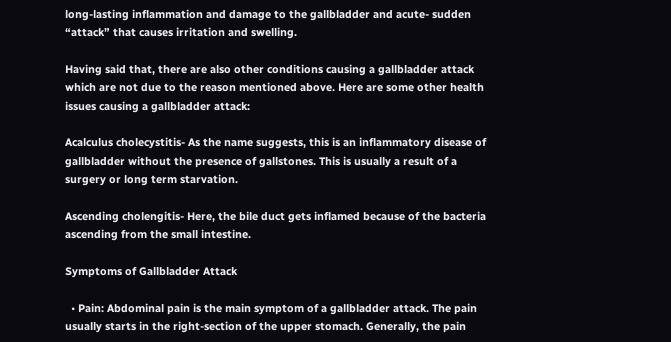long-lasting inflammation and damage to the gallbladder and acute- sudden “attack” that causes irritation and swelling.

Having said that, there are also other conditions causing a gallbladder attack which are not due to the reason mentioned above. Here are some other health issues causing a gallbladder attack:

Acalculus cholecystitis- As the name suggests, this is an inflammatory disease of gallbladder without the presence of gallstones. This is usually a result of a surgery or long term starvation.

Ascending cholengitis- Here, the bile duct gets inflamed because of the bacteria ascending from the small intestine.

Symptoms of Gallbladder Attack

  • Pain: Abdominal pain is the main symptom of a gallbladder attack. The pain usually starts in the right-section of the upper stomach. Generally, the pain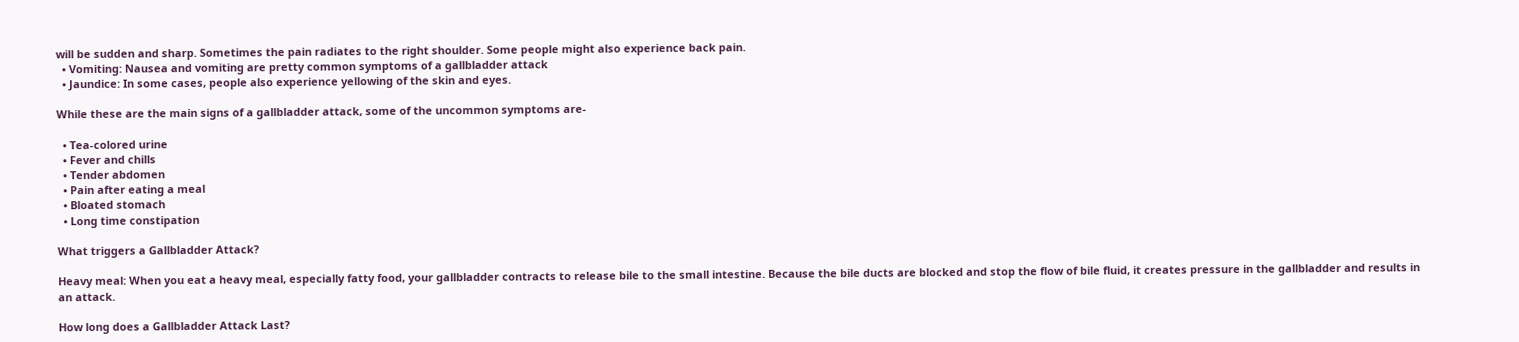will be sudden and sharp. Sometimes the pain radiates to the right shoulder. Some people might also experience back pain.
  • Vomiting: Nausea and vomiting are pretty common symptoms of a gallbladder attack
  • Jaundice: In some cases, people also experience yellowing of the skin and eyes.

While these are the main signs of a gallbladder attack, some of the uncommon symptoms are-

  • Tea-colored urine
  • Fever and chills
  • Tender abdomen
  • Pain after eating a meal
  • Bloated stomach
  • Long time constipation

What triggers a Gallbladder Attack?

Heavy meal: When you eat a heavy meal, especially fatty food, your gallbladder contracts to release bile to the small intestine. Because the bile ducts are blocked and stop the flow of bile fluid, it creates pressure in the gallbladder and results in an attack.

How long does a Gallbladder Attack Last?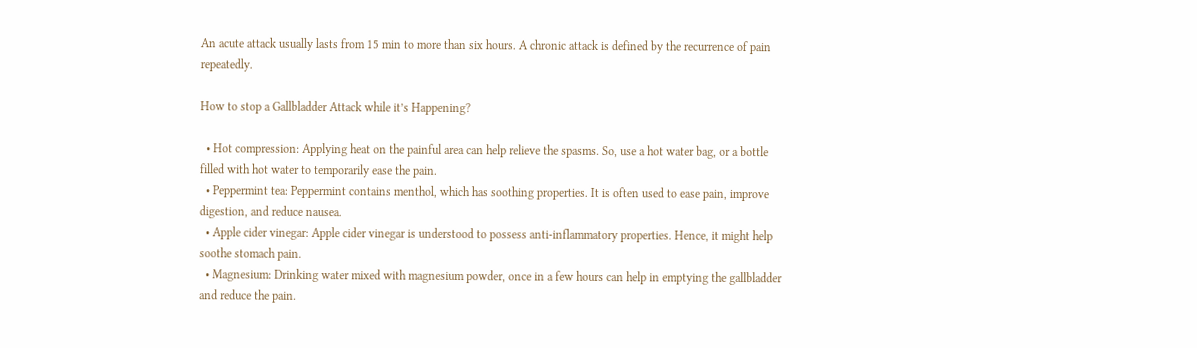An acute attack usually lasts from 15 min to more than six hours. A chronic attack is defined by the recurrence of pain repeatedly.

How to stop a Gallbladder Attack while it’s Happening?

  • Hot compression: Applying heat on the painful area can help relieve the spasms. So, use a hot water bag, or a bottle filled with hot water to temporarily ease the pain.
  • Peppermint tea: Peppermint contains menthol, which has soothing properties. It is often used to ease pain, improve digestion, and reduce nausea.
  • Apple cider vinegar: Apple cider vinegar is understood to possess anti-inflammatory properties. Hence, it might help soothe stomach pain.
  • Magnesium: Drinking water mixed with magnesium powder, once in a few hours can help in emptying the gallbladder and reduce the pain.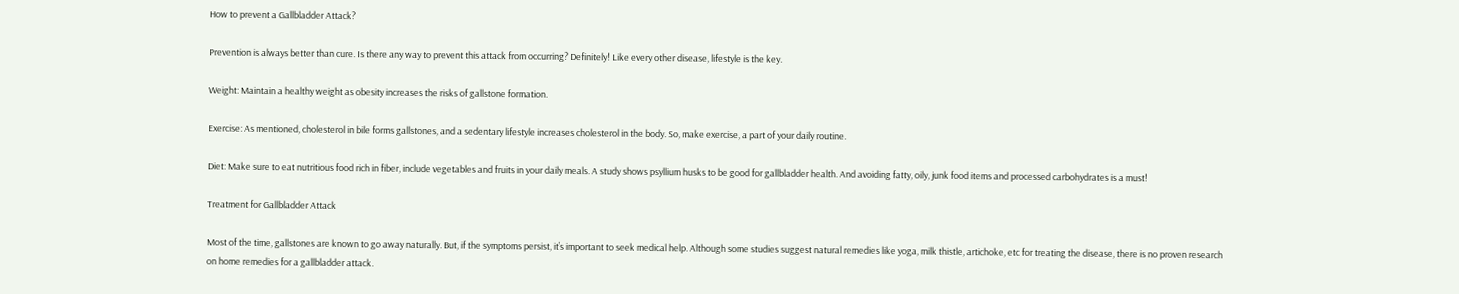How to prevent a Gallbladder Attack?

Prevention is always better than cure. Is there any way to prevent this attack from occurring? Definitely! Like every other disease, lifestyle is the key.

Weight: Maintain a healthy weight as obesity increases the risks of gallstone formation.

Exercise: As mentioned, cholesterol in bile forms gallstones, and a sedentary lifestyle increases cholesterol in the body. So, make exercise, a part of your daily routine.

Diet: Make sure to eat nutritious food rich in fiber, include vegetables and fruits in your daily meals. A study shows psyllium husks to be good for gallbladder health. And avoiding fatty, oily, junk food items and processed carbohydrates is a must!

Treatment for Gallbladder Attack

Most of the time, gallstones are known to go away naturally. But, if the symptoms persist, it’s important to seek medical help. Although some studies suggest natural remedies like yoga, milk thistle, artichoke, etc for treating the disease, there is no proven research on home remedies for a gallbladder attack.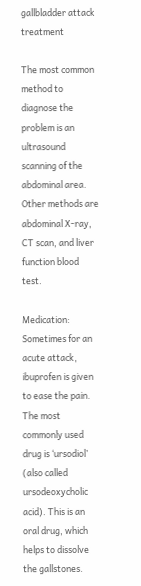gallbladder attack treatment

The most common method to diagnose the problem is an ultrasound scanning of the abdominal area. Other methods are abdominal X-ray, CT scan, and liver function blood test.

Medication: Sometimes for an acute attack, ibuprofen is given to ease the pain. The most commonly used drug is ‘ursodiol’ (also called ursodeoxycholic acid). This is an oral drug, which helps to dissolve the gallstones.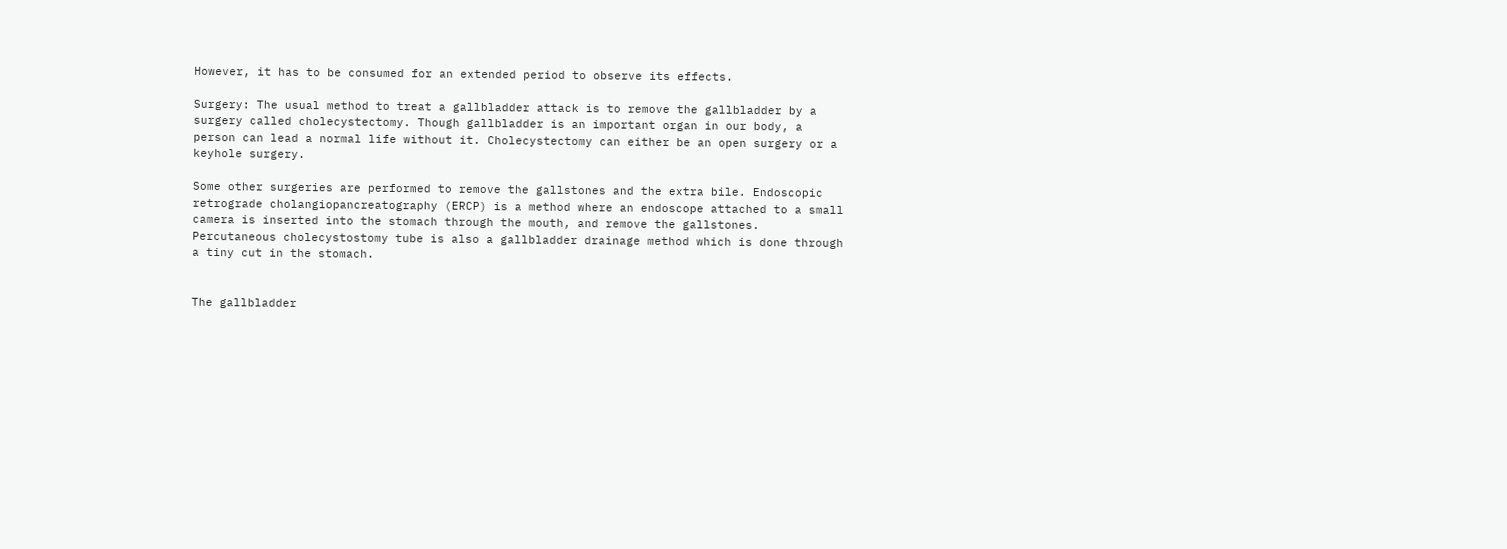However, it has to be consumed for an extended period to observe its effects.

Surgery: The usual method to treat a gallbladder attack is to remove the gallbladder by a surgery called cholecystectomy. Though gallbladder is an important organ in our body, a person can lead a normal life without it. Cholecystectomy can either be an open surgery or a keyhole surgery.

Some other surgeries are performed to remove the gallstones and the extra bile. Endoscopic retrograde cholangiopancreatography (ERCP) is a method where an endoscope attached to a small camera is inserted into the stomach through the mouth, and remove the gallstones. Percutaneous cholecystostomy tube is also a gallbladder drainage method which is done through a tiny cut in the stomach.


The gallbladder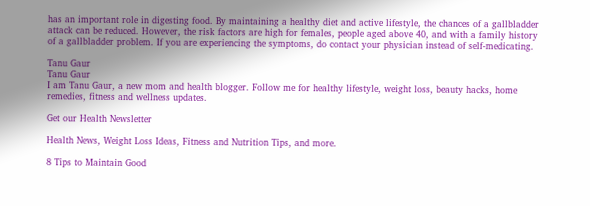has an important role in digesting food. By maintaining a healthy diet and active lifestyle, the chances of a gallbladder attack can be reduced. However, the risk factors are high for females, people aged above 40, and with a family history of a gallbladder problem. If you are experiencing the symptoms, do contact your physician instead of self-medicating.

Tanu Gaur
Tanu Gaur
I am Tanu Gaur, a new mom and health blogger. Follow me for healthy lifestyle, weight loss, beauty hacks, home remedies, fitness and wellness updates.

Get our Health Newsletter

Health News, Weight Loss Ideas, Fitness and Nutrition Tips, and more.

8 Tips to Maintain Good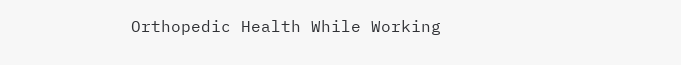Orthopedic Health While Working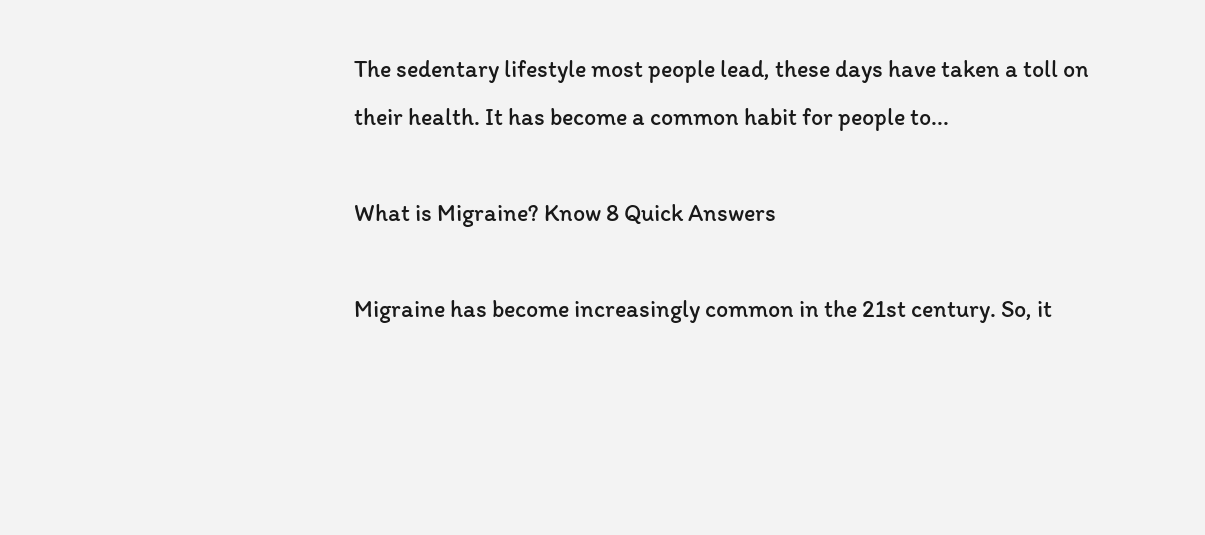The sedentary lifestyle most people lead, these days have taken a toll on their health. It has become a common habit for people to...

What is Migraine? Know 8 Quick Answers

Migraine has become increasingly common in the 21st century. So, it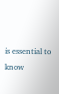is essential to know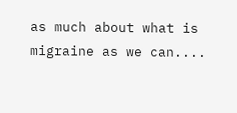as much about what is migraine as we can....